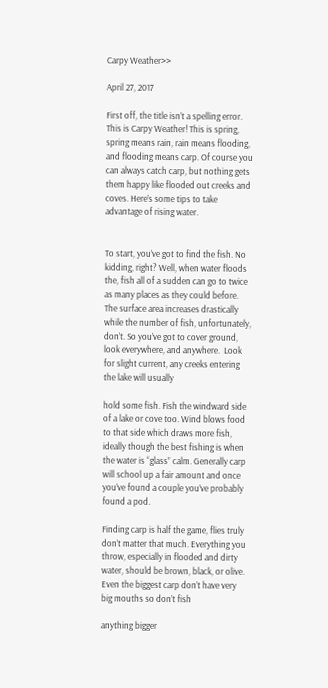Carpy Weather>>

April 27, 2017

First off, the title isn’t a spelling error. This is Carpy Weather! This is spring, spring means rain, rain means flooding, and flooding means carp. Of course you can always catch carp, but nothing gets them happy like flooded out creeks and coves. Here’s some tips to take advantage of rising water.


To start, you’ve got to find the fish. No kidding, right? Well, when water floods the, fish all of a sudden can go to twice as many places as they could before. The surface area increases drastically while the number of fish, unfortunately, don’t. So you’ve got to cover ground, look everywhere, and anywhere.  Look for slight current, any creeks entering the lake will usually

hold some fish. Fish the windward side of a lake or cove too. Wind blows food to that side which draws more fish, ideally though the best fishing is when the water is “glass” calm. Generally carp will school up a fair amount and once you’ve found a couple you’ve probably found a pod.

Finding carp is half the game, flies truly don’t matter that much. Everything you throw, especially in flooded and dirty water, should be brown, black, or olive. Even the biggest carp don’t have very big mouths so don’t fish

anything bigger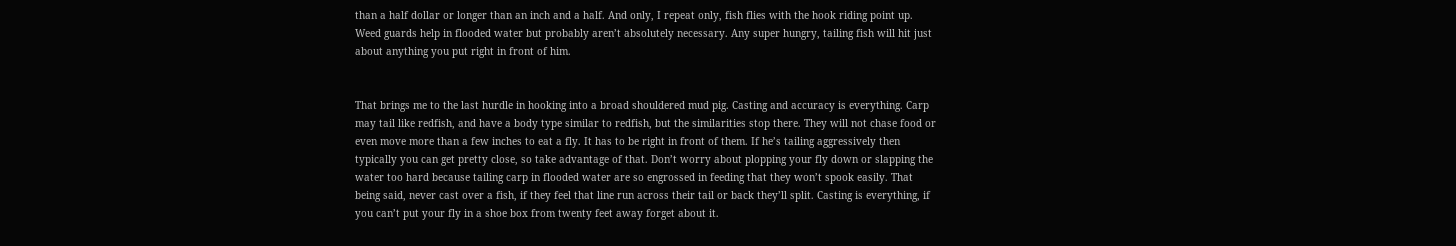than a half dollar or longer than an inch and a half. And only, I repeat only, fish flies with the hook riding point up. Weed guards help in flooded water but probably aren’t absolutely necessary. Any super hungry, tailing fish will hit just about anything you put right in front of him.


That brings me to the last hurdle in hooking into a broad shouldered mud pig. Casting and accuracy is everything. Carp may tail like redfish, and have a body type similar to redfish, but the similarities stop there. They will not chase food or even move more than a few inches to eat a fly. It has to be right in front of them. If he’s tailing aggressively then typically you can get pretty close, so take advantage of that. Don’t worry about plopping your fly down or slapping the water too hard because tailing carp in flooded water are so engrossed in feeding that they won’t spook easily. That being said, never cast over a fish, if they feel that line run across their tail or back they’ll split. Casting is everything, if you can’t put your fly in a shoe box from twenty feet away forget about it.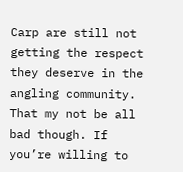Carp are still not getting the respect they deserve in the angling community. That my not be all bad though. If you’re willing to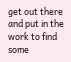get out there and put in the work to find some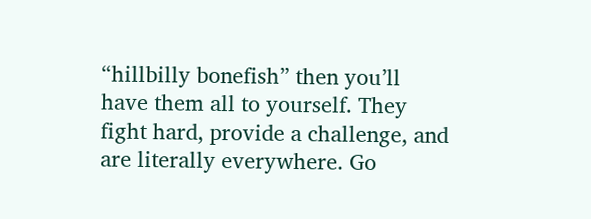“hillbilly bonefish” then you’ll have them all to yourself. They fight hard, provide a challenge, and are literally everywhere. Go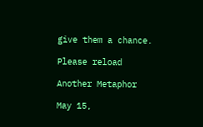give them a chance.

Please reload

Another Metaphor

May 15,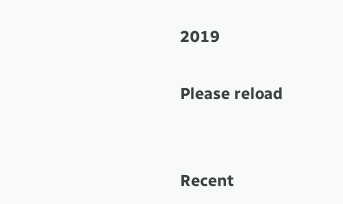2019

Please reload


Recent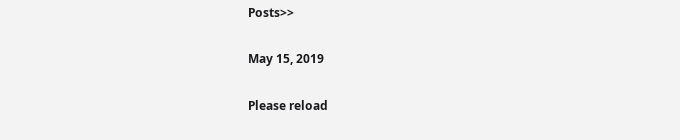Posts>>

May 15, 2019

Please reload